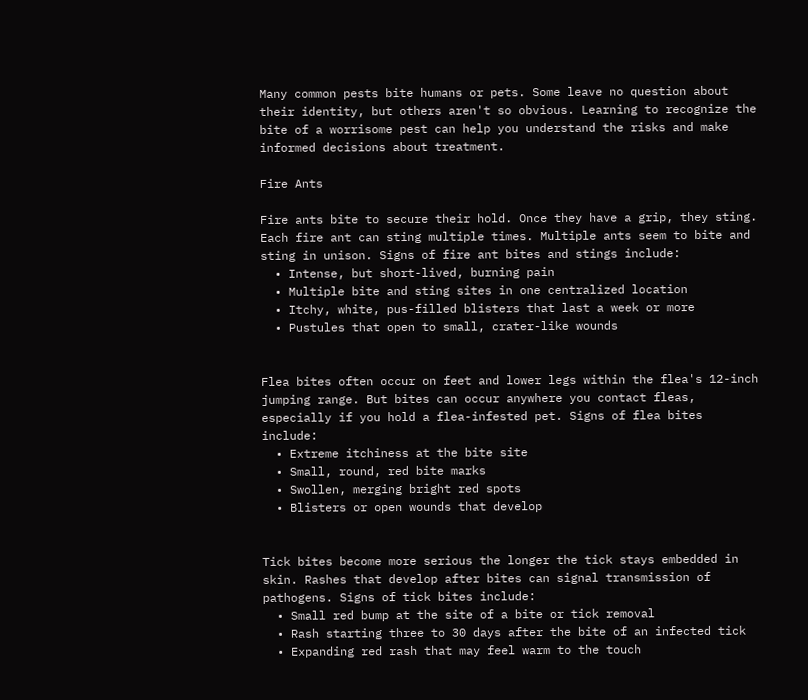Many common pests bite humans or pets. Some leave no question about their identity, but others aren't so obvious. Learning to recognize the bite of a worrisome pest can help you understand the risks and make informed decisions about treatment.

Fire Ants

Fire ants bite to secure their hold. Once they have a grip, they sting. Each fire ant can sting multiple times. Multiple ants seem to bite and sting in unison. Signs of fire ant bites and stings include:
  • Intense, but short-lived, burning pain
  • Multiple bite and sting sites in one centralized location
  • Itchy, white, pus-filled blisters that last a week or more
  • Pustules that open to small, crater-like wounds


Flea bites often occur on feet and lower legs within the flea's 12-inch jumping range. But bites can occur anywhere you contact fleas, especially if you hold a flea-infested pet. Signs of flea bites include:
  • Extreme itchiness at the bite site
  • Small, round, red bite marks
  • Swollen, merging bright red spots
  • Blisters or open wounds that develop


Tick bites become more serious the longer the tick stays embedded in skin. Rashes that develop after bites can signal transmission of pathogens. Signs of tick bites include:
  • Small red bump at the site of a bite or tick removal
  • Rash starting three to 30 days after the bite of an infected tick
  • Expanding red rash that may feel warm to the touch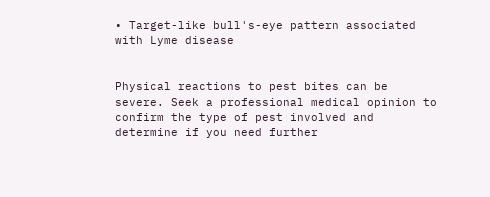• Target-like bull's-eye pattern associated with Lyme disease


Physical reactions to pest bites can be severe. Seek a professional medical opinion to confirm the type of pest involved and determine if you need further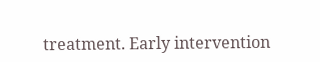treatment. Early intervention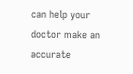can help your doctor make an accurate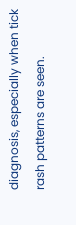diagnosis, especially when tick rash patterns are seen.